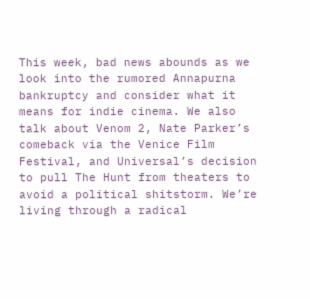This week, bad news abounds as we look into the rumored Annapurna bankruptcy and consider what it means for indie cinema. We also talk about Venom 2, Nate Parker’s comeback via the Venice Film Festival, and Universal’s decision to pull The Hunt from theaters to avoid a political shitstorm. We’re living through a radical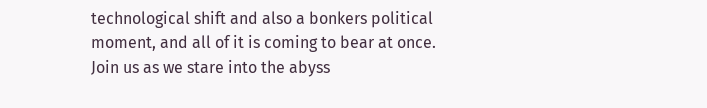technological shift and also a bonkers political moment, and all of it is coming to bear at once. Join us as we stare into the abyss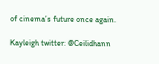of cinema’s future once again.

Kayleigh twitter: @Ceilidhann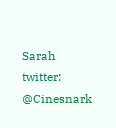Sarah twitter: @Cinesnark